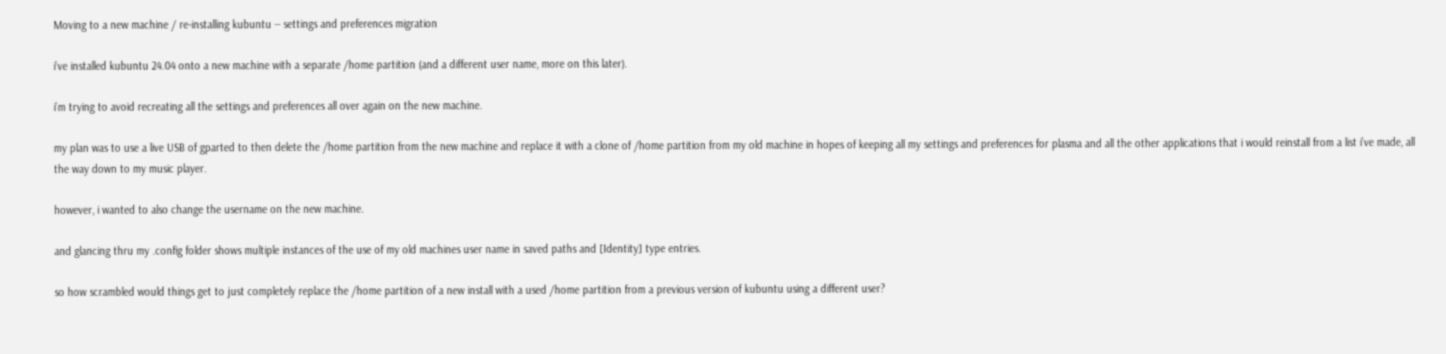Moving to a new machine / re-installing kubuntu -- settings and preferences migration

i’ve installed kubuntu 24.04 onto a new machine with a separate /home partition (and a different user name, more on this later).

i’m trying to avoid recreating all the settings and preferences all over again on the new machine.

my plan was to use a live USB of gparted to then delete the /home partition from the new machine and replace it with a clone of /home partition from my old machine in hopes of keeping all my settings and preferences for plasma and all the other applications that i would reinstall from a list i’ve made, all the way down to my music player.

however, i wanted to also change the username on the new machine.

and glancing thru my .config folder shows multiple instances of the use of my old machines user name in saved paths and [Identity] type entries.

so how scrambled would things get to just completely replace the /home partition of a new install with a used /home partition from a previous version of kubuntu using a different user?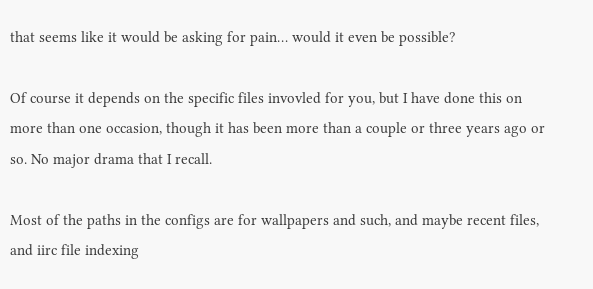that seems like it would be asking for pain… would it even be possible?

Of course it depends on the specific files invovled for you, but I have done this on more than one occasion, though it has been more than a couple or three years ago or so. No major drama that I recall.

Most of the paths in the configs are for wallpapers and such, and maybe recent files, and iirc file indexing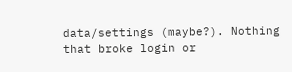data/settings (maybe?). Nothing that broke login or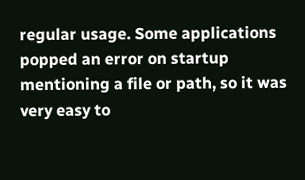regular usage. Some applications popped an error on startup mentioning a file or path, so it was very easy to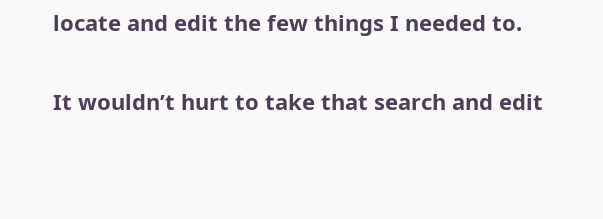locate and edit the few things I needed to.

It wouldn’t hurt to take that search and edit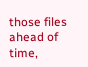those files ahead of time,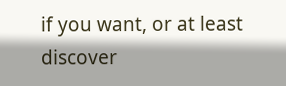if you want, or at least discover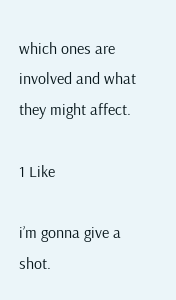which ones are involved and what they might affect.

1 Like

i’m gonna give a shot.